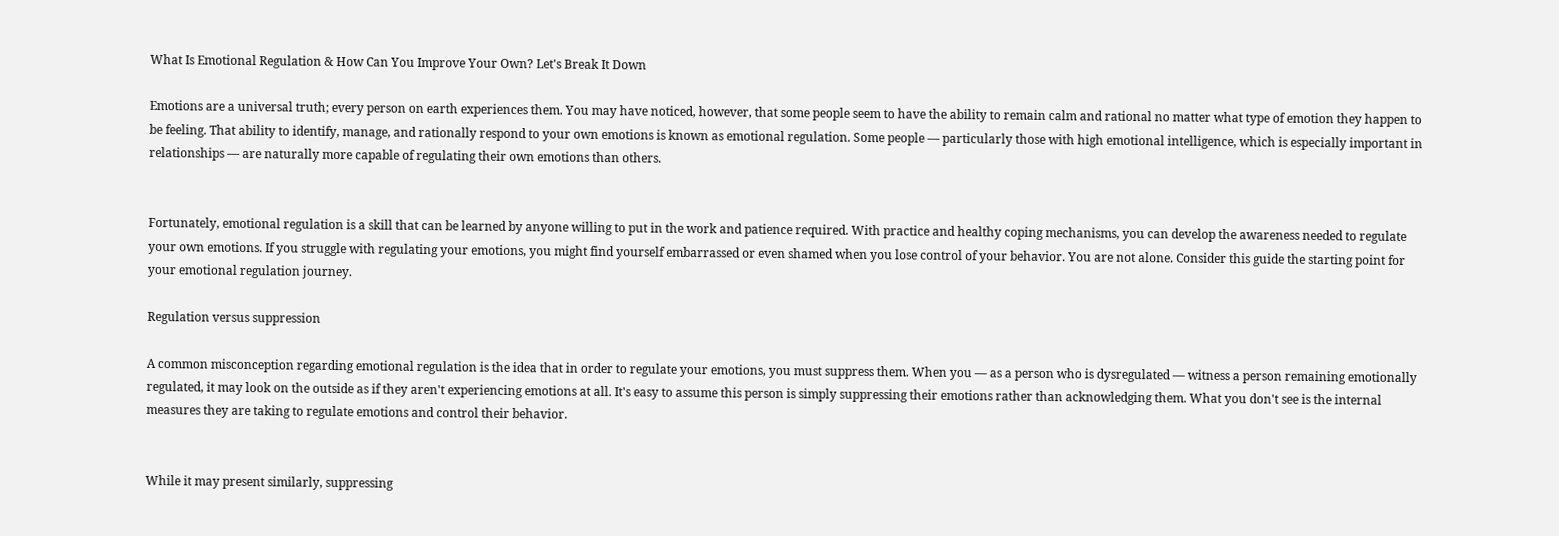What Is Emotional Regulation & How Can You Improve Your Own? Let's Break It Down

Emotions are a universal truth; every person on earth experiences them. You may have noticed, however, that some people seem to have the ability to remain calm and rational no matter what type of emotion they happen to be feeling. That ability to identify, manage, and rationally respond to your own emotions is known as emotional regulation. Some people — particularly those with high emotional intelligence, which is especially important in relationships — are naturally more capable of regulating their own emotions than others.


Fortunately, emotional regulation is a skill that can be learned by anyone willing to put in the work and patience required. With practice and healthy coping mechanisms, you can develop the awareness needed to regulate your own emotions. If you struggle with regulating your emotions, you might find yourself embarrassed or even shamed when you lose control of your behavior. You are not alone. Consider this guide the starting point for your emotional regulation journey.

Regulation versus suppression

A common misconception regarding emotional regulation is the idea that in order to regulate your emotions, you must suppress them. When you — as a person who is dysregulated — witness a person remaining emotionally regulated, it may look on the outside as if they aren't experiencing emotions at all. It's easy to assume this person is simply suppressing their emotions rather than acknowledging them. What you don't see is the internal measures they are taking to regulate emotions and control their behavior.


While it may present similarly, suppressing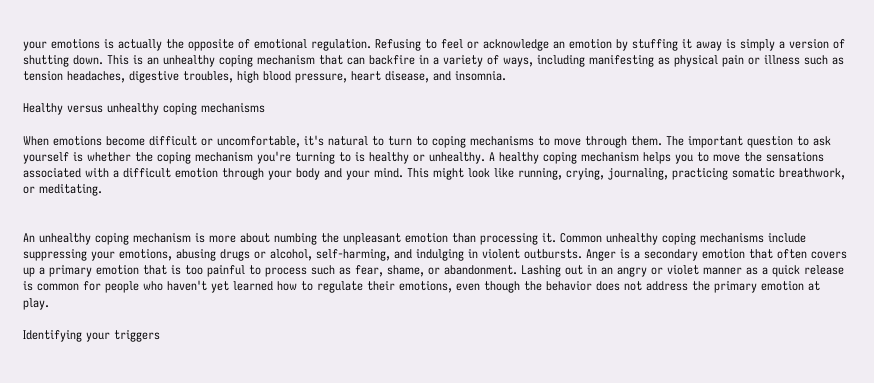your emotions is actually the opposite of emotional regulation. Refusing to feel or acknowledge an emotion by stuffing it away is simply a version of shutting down. This is an unhealthy coping mechanism that can backfire in a variety of ways, including manifesting as physical pain or illness such as tension headaches, digestive troubles, high blood pressure, heart disease, and insomnia.

Healthy versus unhealthy coping mechanisms

When emotions become difficult or uncomfortable, it's natural to turn to coping mechanisms to move through them. The important question to ask yourself is whether the coping mechanism you're turning to is healthy or unhealthy. A healthy coping mechanism helps you to move the sensations associated with a difficult emotion through your body and your mind. This might look like running, crying, journaling, practicing somatic breathwork, or meditating.


An unhealthy coping mechanism is more about numbing the unpleasant emotion than processing it. Common unhealthy coping mechanisms include suppressing your emotions, abusing drugs or alcohol, self-harming, and indulging in violent outbursts. Anger is a secondary emotion that often covers up a primary emotion that is too painful to process such as fear, shame, or abandonment. Lashing out in an angry or violet manner as a quick release is common for people who haven't yet learned how to regulate their emotions, even though the behavior does not address the primary emotion at play.

Identifying your triggers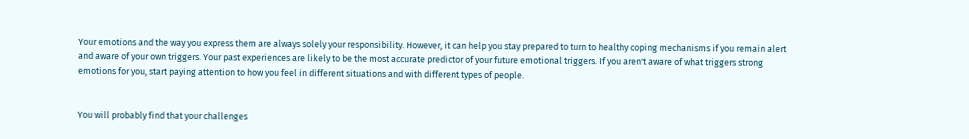Your emotions and the way you express them are always solely your responsibility. However, it can help you stay prepared to turn to healthy coping mechanisms if you remain alert and aware of your own triggers. Your past experiences are likely to be the most accurate predictor of your future emotional triggers. If you aren't aware of what triggers strong emotions for you, start paying attention to how you feel in different situations and with different types of people.


You will probably find that your challenges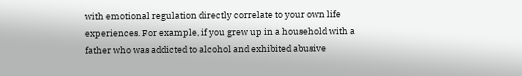with emotional regulation directly correlate to your own life experiences. For example, if you grew up in a household with a father who was addicted to alcohol and exhibited abusive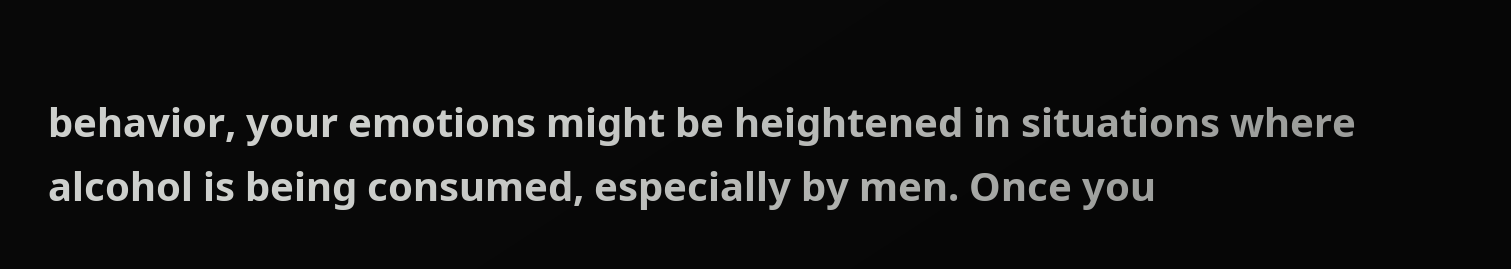behavior, your emotions might be heightened in situations where alcohol is being consumed, especially by men. Once you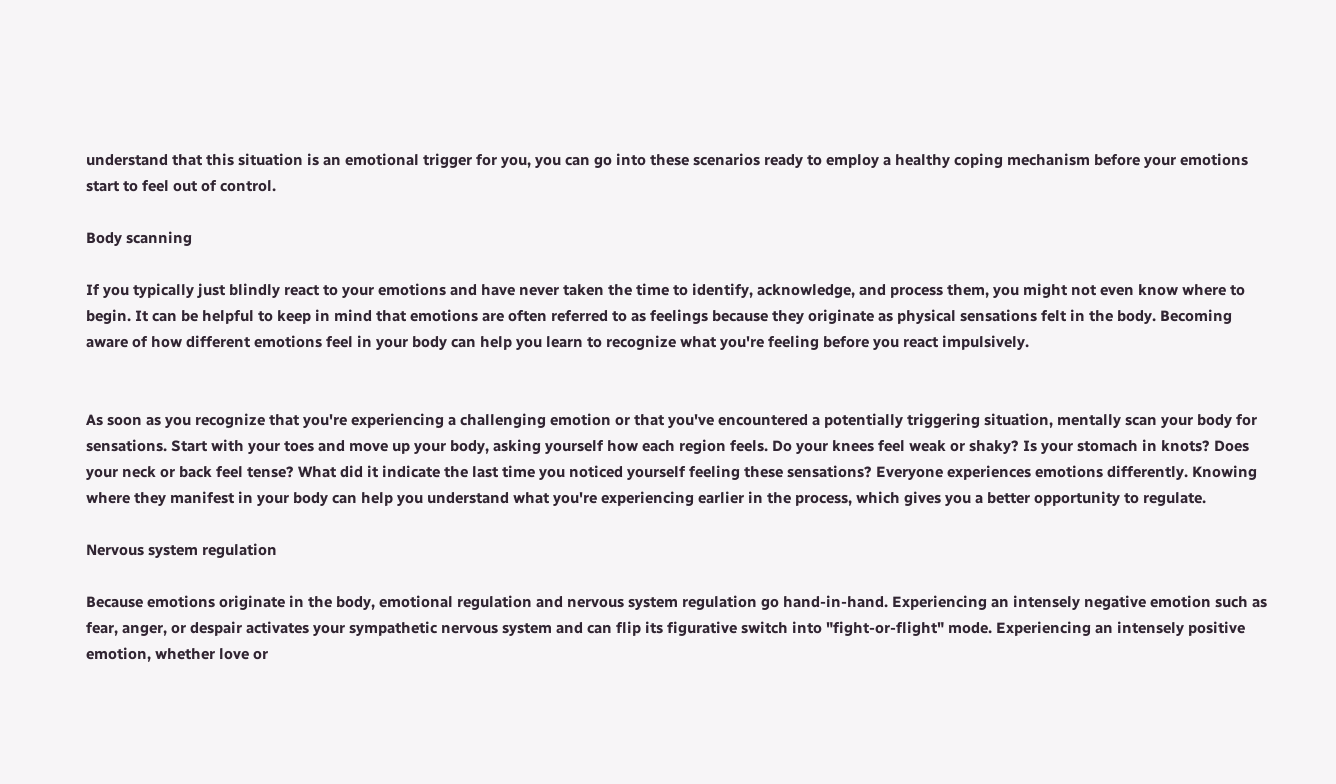understand that this situation is an emotional trigger for you, you can go into these scenarios ready to employ a healthy coping mechanism before your emotions start to feel out of control.

Body scanning

If you typically just blindly react to your emotions and have never taken the time to identify, acknowledge, and process them, you might not even know where to begin. It can be helpful to keep in mind that emotions are often referred to as feelings because they originate as physical sensations felt in the body. Becoming aware of how different emotions feel in your body can help you learn to recognize what you're feeling before you react impulsively.


As soon as you recognize that you're experiencing a challenging emotion or that you've encountered a potentially triggering situation, mentally scan your body for sensations. Start with your toes and move up your body, asking yourself how each region feels. Do your knees feel weak or shaky? Is your stomach in knots? Does your neck or back feel tense? What did it indicate the last time you noticed yourself feeling these sensations? Everyone experiences emotions differently. Knowing where they manifest in your body can help you understand what you're experiencing earlier in the process, which gives you a better opportunity to regulate.

Nervous system regulation

Because emotions originate in the body, emotional regulation and nervous system regulation go hand-in-hand. Experiencing an intensely negative emotion such as fear, anger, or despair activates your sympathetic nervous system and can flip its figurative switch into "fight-or-flight" mode. Experiencing an intensely positive emotion, whether love or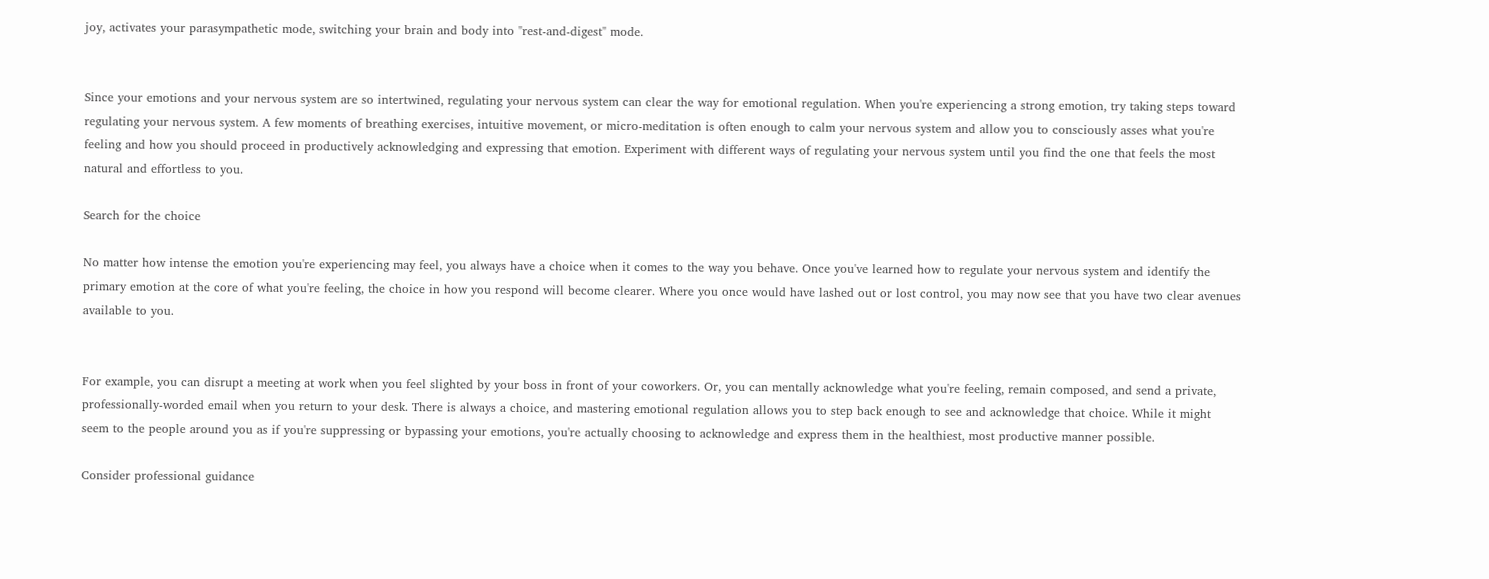joy, activates your parasympathetic mode, switching your brain and body into "rest-and-digest" mode.


Since your emotions and your nervous system are so intertwined, regulating your nervous system can clear the way for emotional regulation. When you're experiencing a strong emotion, try taking steps toward regulating your nervous system. A few moments of breathing exercises, intuitive movement, or micro-meditation is often enough to calm your nervous system and allow you to consciously asses what you're feeling and how you should proceed in productively acknowledging and expressing that emotion. Experiment with different ways of regulating your nervous system until you find the one that feels the most natural and effortless to you.

Search for the choice

No matter how intense the emotion you're experiencing may feel, you always have a choice when it comes to the way you behave. Once you've learned how to regulate your nervous system and identify the primary emotion at the core of what you're feeling, the choice in how you respond will become clearer. Where you once would have lashed out or lost control, you may now see that you have two clear avenues available to you.


For example, you can disrupt a meeting at work when you feel slighted by your boss in front of your coworkers. Or, you can mentally acknowledge what you're feeling, remain composed, and send a private, professionally-worded email when you return to your desk. There is always a choice, and mastering emotional regulation allows you to step back enough to see and acknowledge that choice. While it might seem to the people around you as if you're suppressing or bypassing your emotions, you're actually choosing to acknowledge and express them in the healthiest, most productive manner possible.

Consider professional guidance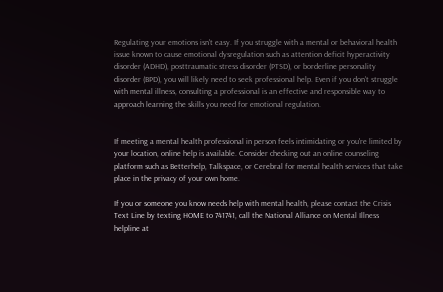Regulating your emotions isn't easy. If you struggle with a mental or behavioral health issue known to cause emotional dysregulation such as attention deficit hyperactivity disorder (ADHD), posttraumatic stress disorder (PTSD), or borderline personality disorder (BPD), you will likely need to seek professional help. Even if you don't struggle with mental illness, consulting a professional is an effective and responsible way to approach learning the skills you need for emotional regulation.


If meeting a mental health professional in person feels intimidating or you're limited by your location, online help is available. Consider checking out an online counseling platform such as Betterhelp, Talkspace, or Cerebral for mental health services that take place in the privacy of your own home.

If you or someone you know needs help with mental health, please contact the Crisis Text Line by texting HOME to 741741, call the National Alliance on Mental Illness helpline at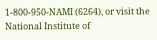1-800-950-NAMI (6264), or visit the National Institute of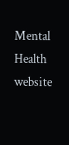Mental Health website